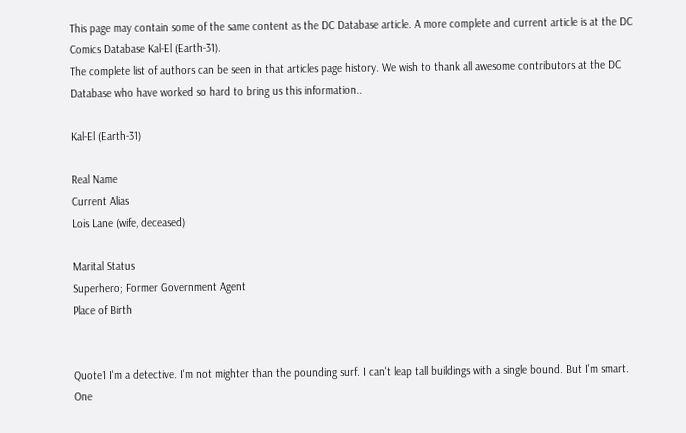This page may contain some of the same content as the DC Database article. A more complete and current article is at the DC Comics Database Kal-El (Earth-31).
The complete list of authors can be seen in that articles page history. We wish to thank all awesome contributors at the DC Database who have worked so hard to bring us this information..

Kal-El (Earth-31)

Real Name
Current Alias
Lois Lane (wife, deceased)

Marital Status
Superhero; Former Government Agent
Place of Birth


Quote1 I'm a detective. I'm not mighter than the pounding surf. I can't leap tall buildings with a single bound. But I'm smart. One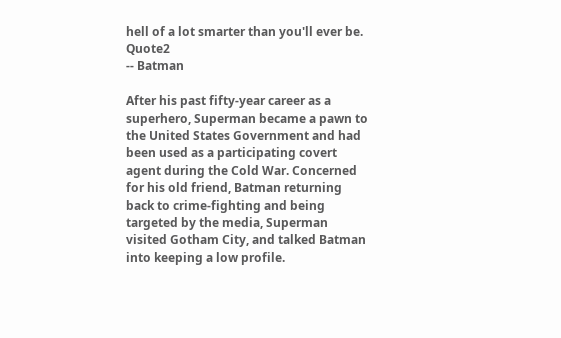hell of a lot smarter than you'll ever be. Quote2
-- Batman

After his past fifty-year career as a superhero, Superman became a pawn to the United States Government and had been used as a participating covert agent during the Cold War. Concerned for his old friend, Batman returning back to crime-fighting and being targeted by the media, Superman visited Gotham City, and talked Batman into keeping a low profile.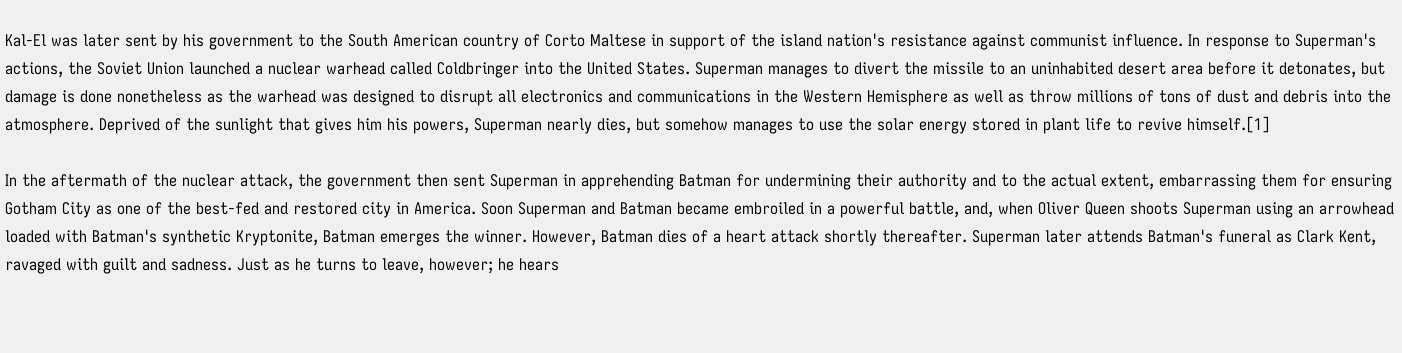Kal-El was later sent by his government to the South American country of Corto Maltese in support of the island nation's resistance against communist influence. In response to Superman's actions, the Soviet Union launched a nuclear warhead called Coldbringer into the United States. Superman manages to divert the missile to an uninhabited desert area before it detonates, but damage is done nonetheless as the warhead was designed to disrupt all electronics and communications in the Western Hemisphere as well as throw millions of tons of dust and debris into the atmosphere. Deprived of the sunlight that gives him his powers, Superman nearly dies, but somehow manages to use the solar energy stored in plant life to revive himself.[1]

In the aftermath of the nuclear attack, the government then sent Superman in apprehending Batman for undermining their authority and to the actual extent, embarrassing them for ensuring Gotham City as one of the best-fed and restored city in America. Soon Superman and Batman became embroiled in a powerful battle, and, when Oliver Queen shoots Superman using an arrowhead loaded with Batman's synthetic Kryptonite, Batman emerges the winner. However, Batman dies of a heart attack shortly thereafter. Superman later attends Batman's funeral as Clark Kent, ravaged with guilt and sadness. Just as he turns to leave, however; he hears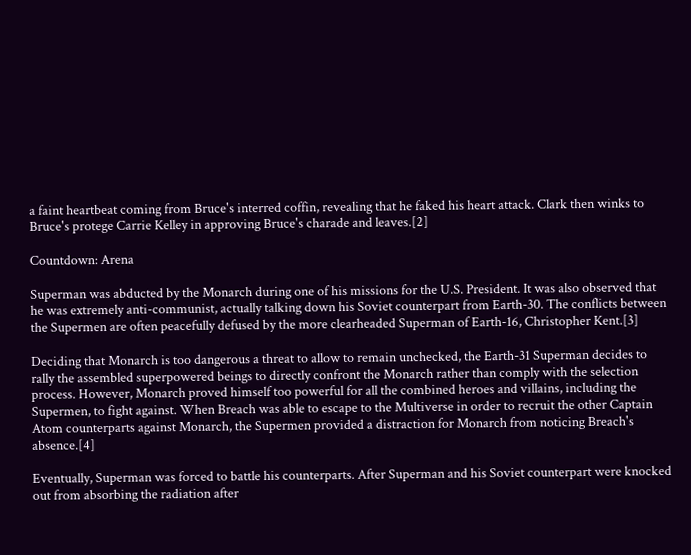a faint heartbeat coming from Bruce's interred coffin, revealing that he faked his heart attack. Clark then winks to Bruce's protege Carrie Kelley in approving Bruce's charade and leaves.[2]

Countdown: Arena

Superman was abducted by the Monarch during one of his missions for the U.S. President. It was also observed that he was extremely anti-communist, actually talking down his Soviet counterpart from Earth-30. The conflicts between the Supermen are often peacefully defused by the more clearheaded Superman of Earth-16, Christopher Kent.[3]

Deciding that Monarch is too dangerous a threat to allow to remain unchecked, the Earth-31 Superman decides to rally the assembled superpowered beings to directly confront the Monarch rather than comply with the selection process. However, Monarch proved himself too powerful for all the combined heroes and villains, including the Supermen, to fight against. When Breach was able to escape to the Multiverse in order to recruit the other Captain Atom counterparts against Monarch, the Supermen provided a distraction for Monarch from noticing Breach's absence.[4]

Eventually, Superman was forced to battle his counterparts. After Superman and his Soviet counterpart were knocked out from absorbing the radiation after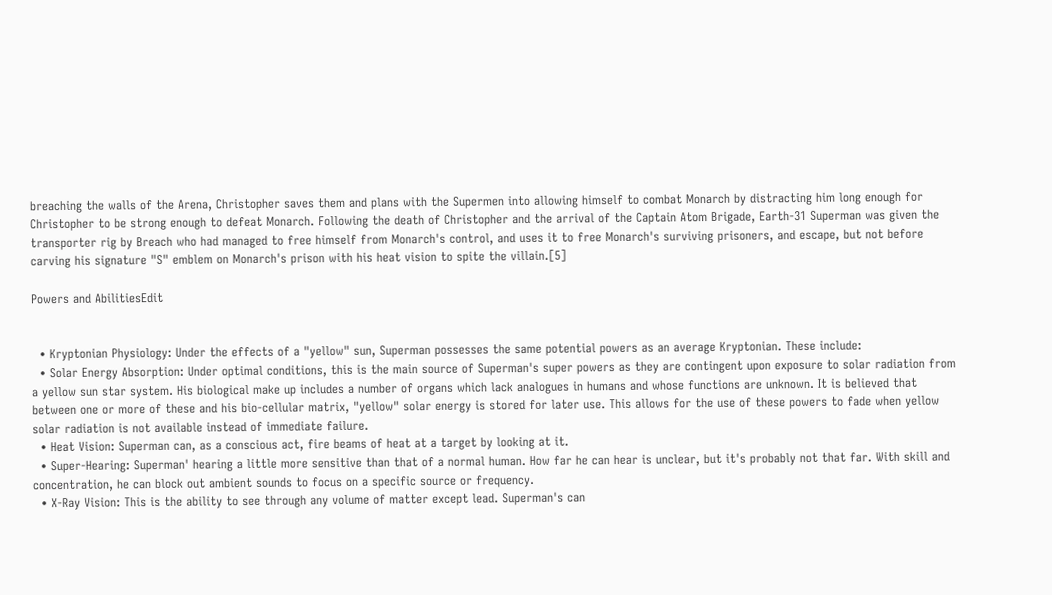breaching the walls of the Arena, Christopher saves them and plans with the Supermen into allowing himself to combat Monarch by distracting him long enough for Christopher to be strong enough to defeat Monarch. Following the death of Christopher and the arrival of the Captain Atom Brigade, Earth-31 Superman was given the transporter rig by Breach who had managed to free himself from Monarch's control, and uses it to free Monarch's surviving prisoners, and escape, but not before carving his signature "S" emblem on Monarch's prison with his heat vision to spite the villain.[5]

Powers and AbilitiesEdit


  • Kryptonian Physiology: Under the effects of a "yellow" sun, Superman possesses the same potential powers as an average Kryptonian. These include:
  • Solar Energy Absorption: Under optimal conditions, this is the main source of Superman's super powers as they are contingent upon exposure to solar radiation from a yellow sun star system. His biological make up includes a number of organs which lack analogues in humans and whose functions are unknown. It is believed that between one or more of these and his bio-cellular matrix, "yellow" solar energy is stored for later use. This allows for the use of these powers to fade when yellow solar radiation is not available instead of immediate failure.
  • Heat Vision: Superman can, as a conscious act, fire beams of heat at a target by looking at it.
  • Super-Hearing: Superman' hearing a little more sensitive than that of a normal human. How far he can hear is unclear, but it's probably not that far. With skill and concentration, he can block out ambient sounds to focus on a specific source or frequency.
  • X-Ray Vision: This is the ability to see through any volume of matter except lead. Superman's can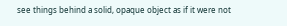see things behind a solid, opaque object as if it were not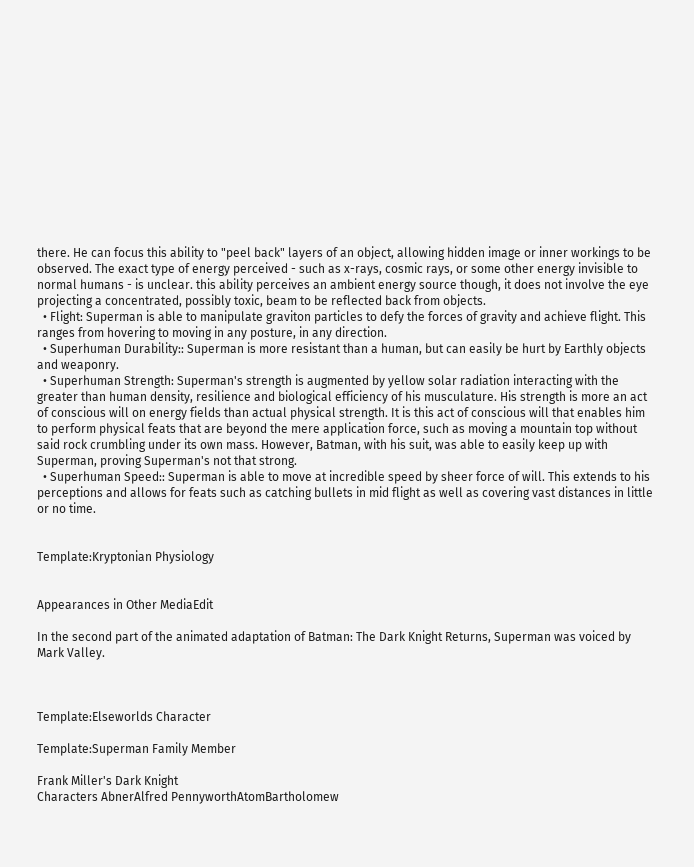there. He can focus this ability to "peel back" layers of an object, allowing hidden image or inner workings to be observed. The exact type of energy perceived - such as x-rays, cosmic rays, or some other energy invisible to normal humans - is unclear. this ability perceives an ambient energy source though, it does not involve the eye projecting a concentrated, possibly toxic, beam to be reflected back from objects.
  • Flight: Superman is able to manipulate graviton particles to defy the forces of gravity and achieve flight. This ranges from hovering to moving in any posture, in any direction.
  • Superhuman Durability:: Superman is more resistant than a human, but can easily be hurt by Earthly objects and weaponry.
  • Superhuman Strength: Superman's strength is augmented by yellow solar radiation interacting with the greater than human density, resilience and biological efficiency of his musculature. His strength is more an act of conscious will on energy fields than actual physical strength. It is this act of conscious will that enables him to perform physical feats that are beyond the mere application force, such as moving a mountain top without said rock crumbling under its own mass. However, Batman, with his suit, was able to easily keep up with Superman, proving Superman's not that strong.
  • Superhuman Speed:: Superman is able to move at incredible speed by sheer force of will. This extends to his perceptions and allows for feats such as catching bullets in mid flight as well as covering vast distances in little or no time.


Template:Kryptonian Physiology


Appearances in Other MediaEdit

In the second part of the animated adaptation of Batman: The Dark Knight Returns, Superman was voiced by Mark Valley.



Template:Elseworlds Character

Template:Superman Family Member

Frank Miller's Dark Knight
Characters AbnerAlfred PennyworthAtomBartholomew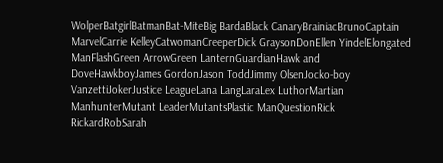WolperBatgirlBatmanBat-MiteBig BardaBlack CanaryBrainiacBrunoCaptain MarvelCarrie KelleyCatwomanCreeperDick GraysonDonEllen YindelElongated ManFlashGreen ArrowGreen LanternGuardianHawk and DoveHawkboyJames GordonJason ToddJimmy OlsenJocko-boy VanzettiJokerJustice LeagueLana LangLaraLex LuthorMartian ManhunterMutant LeaderMutantsPlastic ManQuestionRick RickardRobSarah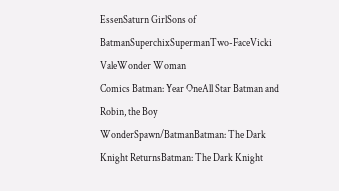EssenSaturn GirlSons of BatmanSuperchixSupermanTwo-FaceVicki ValeWonder Woman
Comics Batman: Year OneAll Star Batman and Robin, the Boy WonderSpawn/BatmanBatman: The Dark Knight ReturnsBatman: The Dark Knight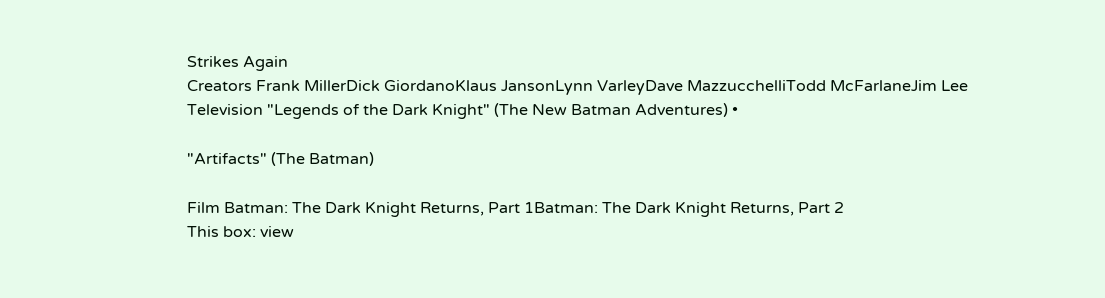Strikes Again
Creators Frank MillerDick GiordanoKlaus JansonLynn VarleyDave MazzucchelliTodd McFarlaneJim Lee
Television "Legends of the Dark Knight" (The New Batman Adventures) •

"Artifacts" (The Batman)

Film Batman: The Dark Knight Returns, Part 1Batman: The Dark Knight Returns, Part 2
This box: view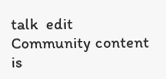talk  edit
Community content is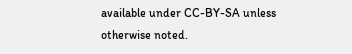available under CC-BY-SA unless otherwise noted.